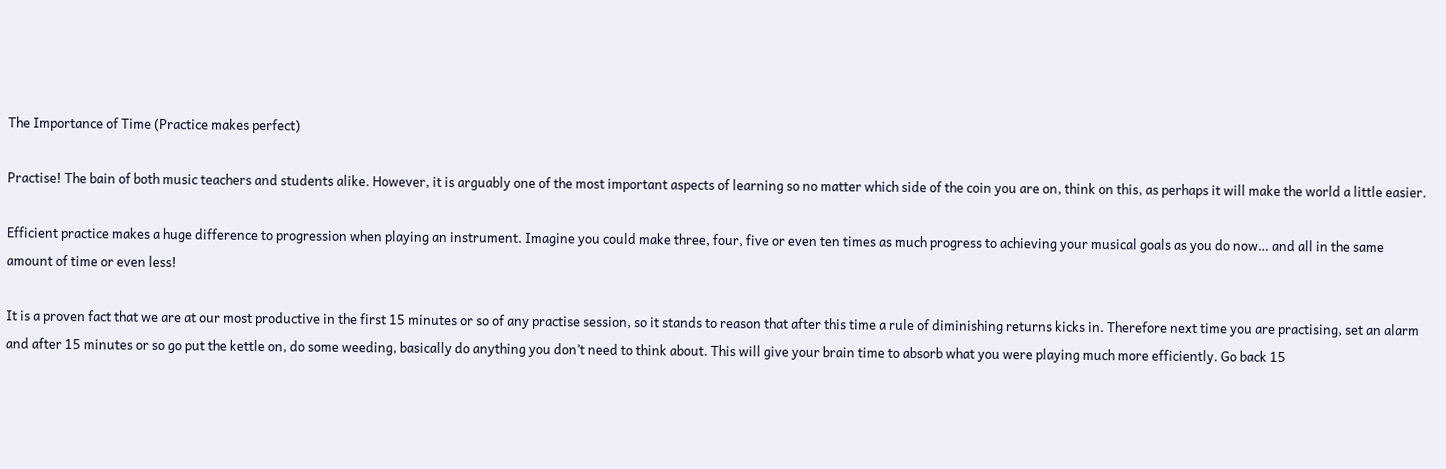The Importance of Time (Practice makes perfect)

Practise! The bain of both music teachers and students alike. However, it is arguably one of the most important aspects of learning so no matter which side of the coin you are on, think on this, as perhaps it will make the world a little easier.

Efficient practice makes a huge difference to progression when playing an instrument. Imagine you could make three, four, five or even ten times as much progress to achieving your musical goals as you do now… and all in the same amount of time or even less!

It is a proven fact that we are at our most productive in the first 15 minutes or so of any practise session, so it stands to reason that after this time a rule of diminishing returns kicks in. Therefore next time you are practising, set an alarm and after 15 minutes or so go put the kettle on, do some weeding, basically do anything you don’t need to think about. This will give your brain time to absorb what you were playing much more efficiently. Go back 15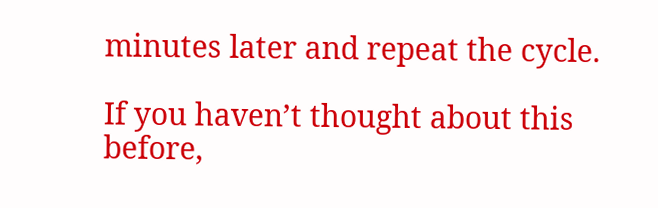minutes later and repeat the cycle.

If you haven’t thought about this before,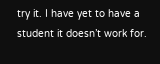try it. I have yet to have a student it doesn’t work for.